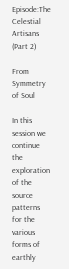Episode:The Celestial Artisans (Part 2)

From Symmetry of Soul

In this session we continue the exploration of the source patterns for the various forms of earthly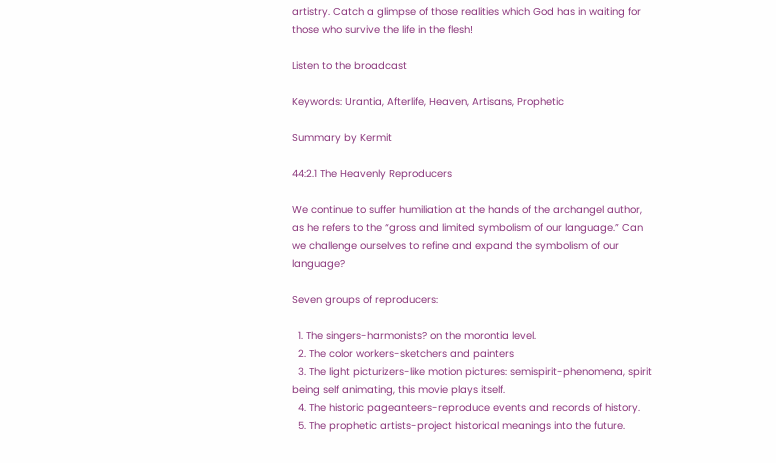artistry. Catch a glimpse of those realities which God has in waiting for those who survive the life in the flesh!

Listen to the broadcast

Keywords: Urantia, Afterlife, Heaven, Artisans, Prophetic

Summary by Kermit

44:2.1 The Heavenly Reproducers

We continue to suffer humiliation at the hands of the archangel author, as he refers to the “gross and limited symbolism of our language.” Can we challenge ourselves to refine and expand the symbolism of our language?

Seven groups of reproducers:

  1. The singers-harmonists? on the morontia level.
  2. The color workers-sketchers and painters
  3. The light picturizers-like motion pictures: semispirit-phenomena, spirit being self animating, this movie plays itself.
  4. The historic pageanteers-reproduce events and records of history.
  5. The prophetic artists-project historical meanings into the future.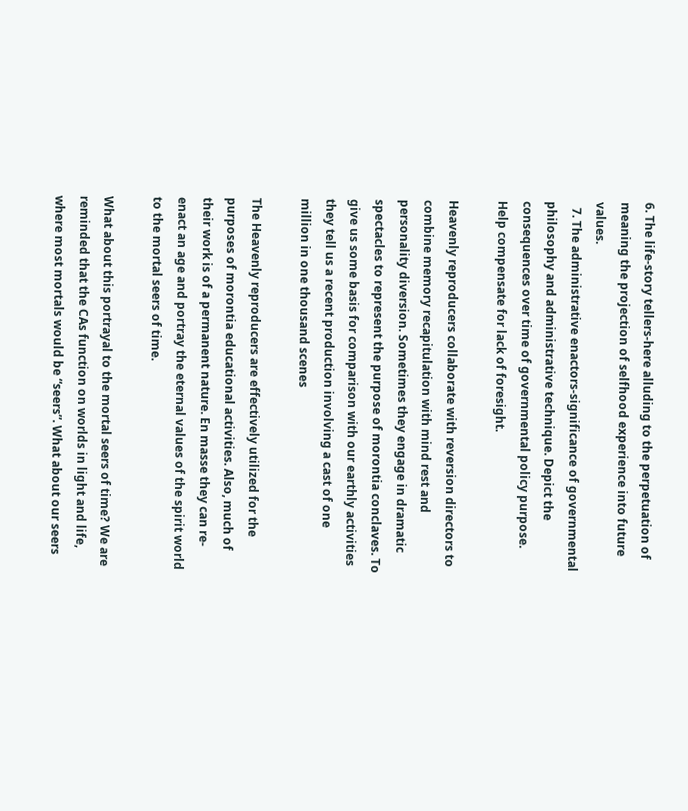6. The life-story tellers-here alluding to the perpetuation of meaning the projection of selfhood experience into future values.
  7. The administrative enactors-significance of governmental philosophy and administrative technique. Depict the consequences over time of governmental policy purpose. Help compensate for lack of foresight.

Heavenly reproducers collaborate with reversion directors to combine memory recapitulation with mind rest and personality diversion. Sometimes they engage in dramatic spectacles to represent the purpose of morontia conclaves. To give us some basis for comparison with our earthly activities they tell us a recent production involving a cast of one million in one thousand scenes

The Heavenly reproducers are effectively utilized for the purposes of morontia educational activities. Also, much of their work is of a permanent nature. En masse they can re-enact an age and portray the eternal values of the spirit world to the mortal seers of time.

What about this portrayal to the mortal seers of time? We are reminded that the CAs function on worlds in light and life, where most mortals would be “seers”. What about our seers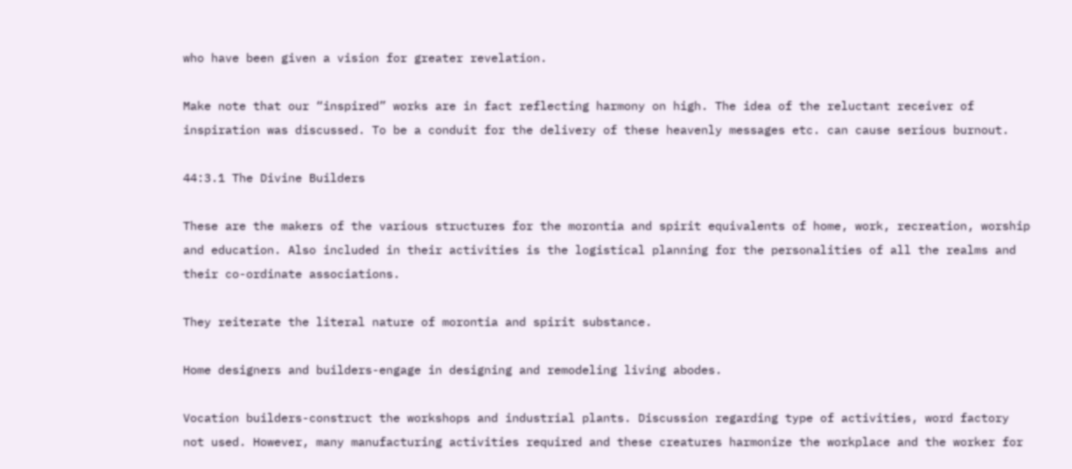who have been given a vision for greater revelation.

Make note that our “inspired” works are in fact reflecting harmony on high. The idea of the reluctant receiver of inspiration was discussed. To be a conduit for the delivery of these heavenly messages etc. can cause serious burnout.

44:3.1 The Divine Builders

These are the makers of the various structures for the morontia and spirit equivalents of home, work, recreation, worship and education. Also included in their activities is the logistical planning for the personalities of all the realms and their co-ordinate associations.

They reiterate the literal nature of morontia and spirit substance.

Home designers and builders-engage in designing and remodeling living abodes.

Vocation builders-construct the workshops and industrial plants. Discussion regarding type of activities, word factory not used. However, many manufacturing activities required and these creatures harmonize the workplace and the worker for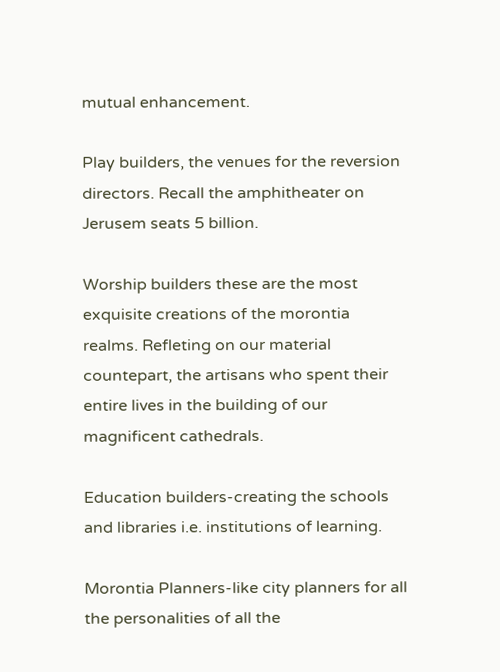mutual enhancement.

Play builders, the venues for the reversion directors. Recall the amphitheater on Jerusem seats 5 billion.

Worship builders these are the most exquisite creations of the morontia realms. Refleting on our material countepart, the artisans who spent their entire lives in the building of our magnificent cathedrals.

Education builders-creating the schools and libraries i.e. institutions of learning.

Morontia Planners-like city planners for all the personalities of all the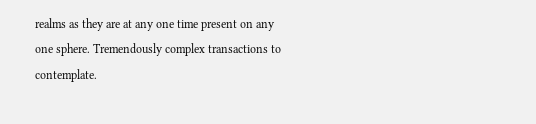realms as they are at any one time present on any one sphere. Tremendously complex transactions to contemplate.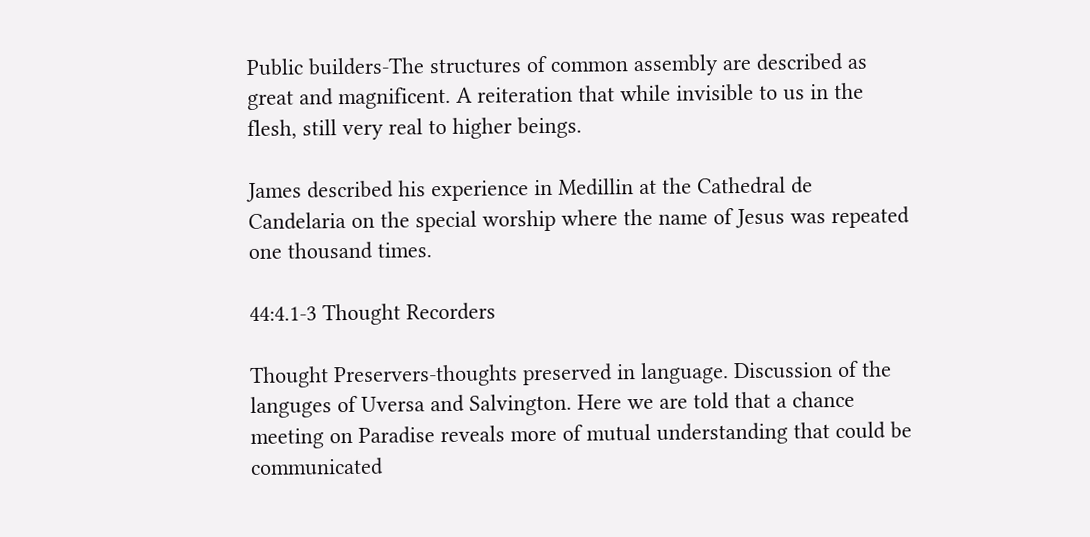Public builders-The structures of common assembly are described as great and magnificent. A reiteration that while invisible to us in the flesh, still very real to higher beings.

James described his experience in Medillin at the Cathedral de Candelaria on the special worship where the name of Jesus was repeated one thousand times.

44:4.1-3 Thought Recorders

Thought Preservers-thoughts preserved in language. Discussion of the languges of Uversa and Salvington. Here we are told that a chance meeting on Paradise reveals more of mutual understanding that could be communicated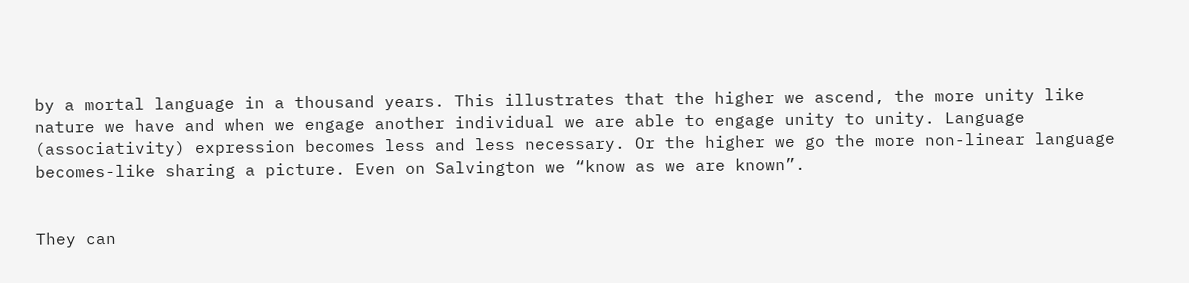by a mortal language in a thousand years. This illustrates that the higher we ascend, the more unity like nature we have and when we engage another individual we are able to engage unity to unity. Language (associativity) expression becomes less and less necessary. Or the higher we go the more non-linear language becomes-like sharing a picture. Even on Salvington we “know as we are known”.


They can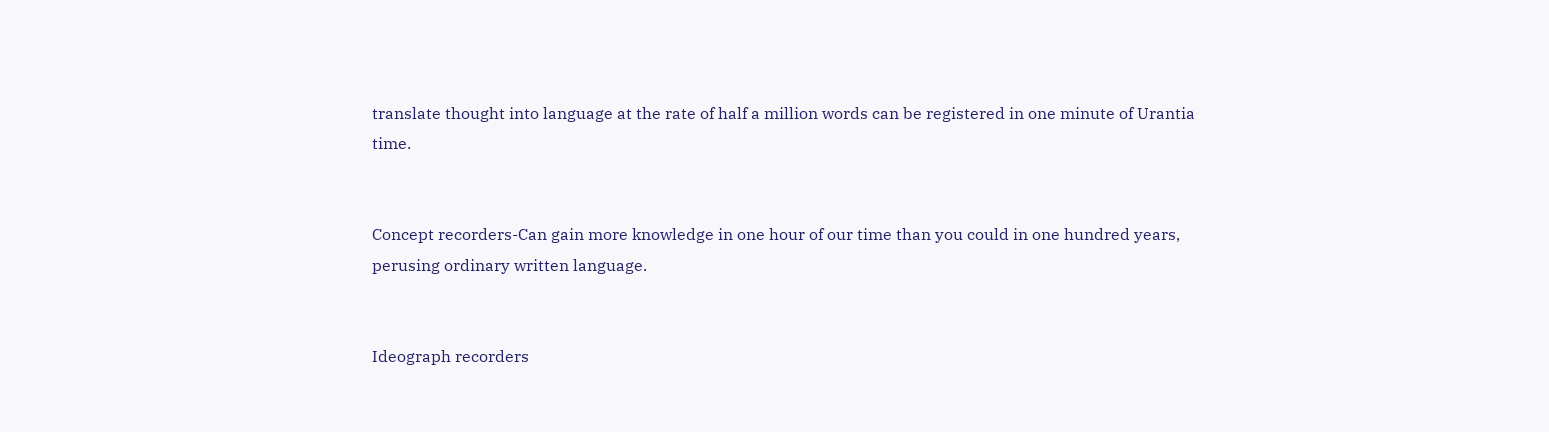translate thought into language at the rate of half a million words can be registered in one minute of Urantia time.


Concept recorders-Can gain more knowledge in one hour of our time than you could in one hundred years, perusing ordinary written language.


Ideograph recorders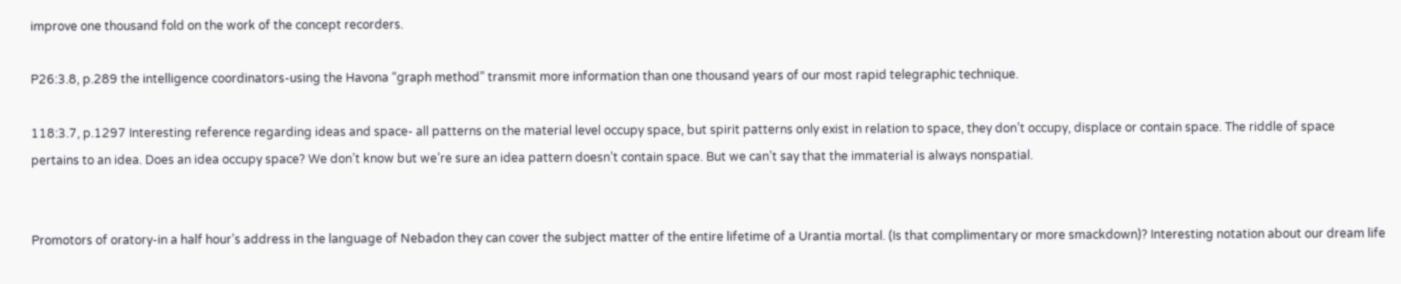improve one thousand fold on the work of the concept recorders.

P26:3.8, p.289 the intelligence coordinators-using the Havona “graph method” transmit more information than one thousand years of our most rapid telegraphic technique.

118:3.7, p.1297 Interesting reference regarding ideas and space- all patterns on the material level occupy space, but spirit patterns only exist in relation to space, they don’t occupy, displace or contain space. The riddle of space pertains to an idea. Does an idea occupy space? We don’t know but we’re sure an idea pattern doesn’t contain space. But we can’t say that the immaterial is always nonspatial.


Promotors of oratory-in a half hour’s address in the language of Nebadon they can cover the subject matter of the entire lifetime of a Urantia mortal. (Is that complimentary or more smackdown)? Interesting notation about our dream life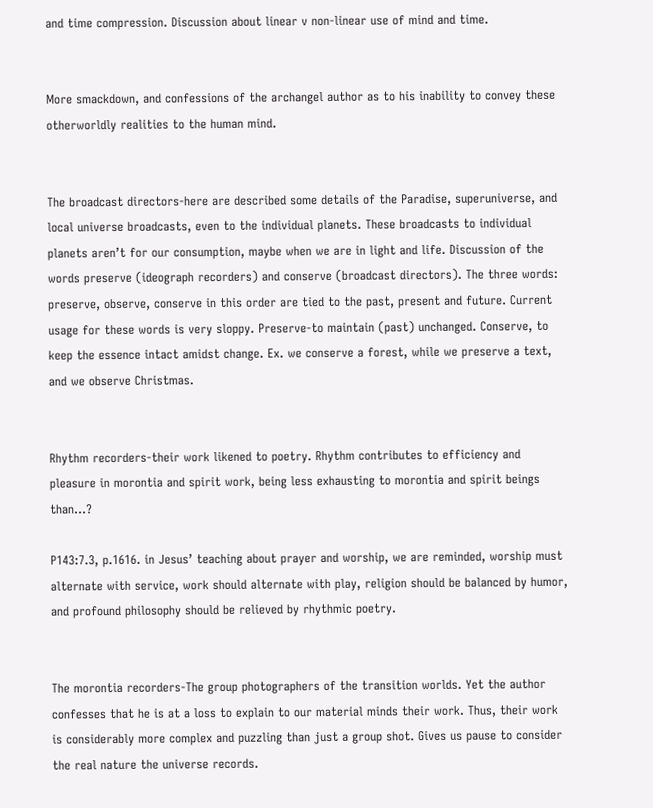and time compression. Discussion about linear v non-linear use of mind and time.


More smackdown, and confessions of the archangel author as to his inability to convey these otherworldly realities to the human mind.


The broadcast directors-here are described some details of the Paradise, superuniverse, and local universe broadcasts, even to the individual planets. These broadcasts to individual planets aren’t for our consumption, maybe when we are in light and life. Discussion of the words preserve (ideograph recorders) and conserve (broadcast directors). The three words: preserve, observe, conserve in this order are tied to the past, present and future. Current usage for these words is very sloppy. Preserve-to maintain (past) unchanged. Conserve, to keep the essence intact amidst change. Ex. we conserve a forest, while we preserve a text, and we observe Christmas.


Rhythm recorders-their work likened to poetry. Rhythm contributes to efficiency and pleasure in morontia and spirit work, being less exhausting to morontia and spirit beings than...?

P143:7.3, p.1616. in Jesus’ teaching about prayer and worship, we are reminded, worship must alternate with service, work should alternate with play, religion should be balanced by humor, and profound philosophy should be relieved by rhythmic poetry.


The morontia recorders-The group photographers of the transition worlds. Yet the author confesses that he is at a loss to explain to our material minds their work. Thus, their work is considerably more complex and puzzling than just a group shot. Gives us pause to consider the real nature the universe records.